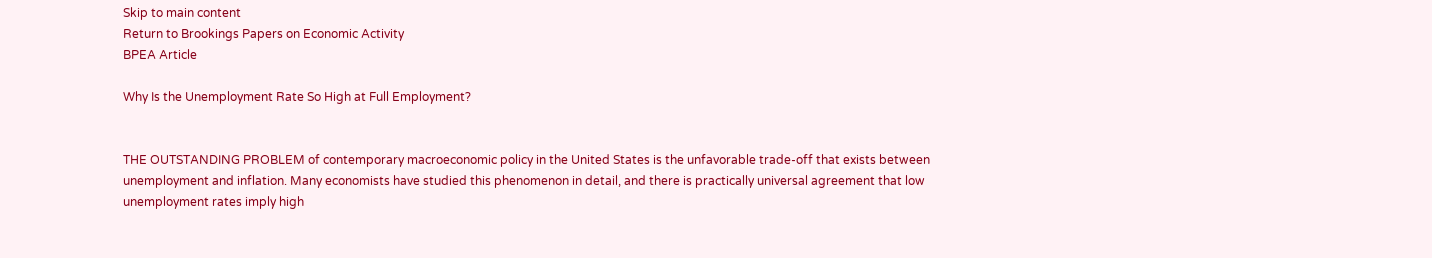Skip to main content
Return to Brookings Papers on Economic Activity
BPEA Article

Why Is the Unemployment Rate So High at Full Employment?


THE OUTSTANDING PROBLEM of contemporary macroeconomic policy in the United States is the unfavorable trade-off that exists between unemployment and inflation. Many economists have studied this phenomenon in detail, and there is practically universal agreement that low unemployment rates imply high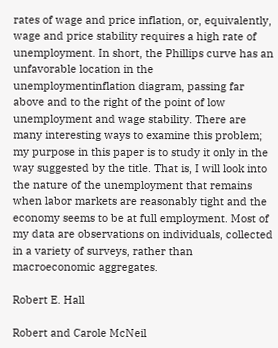rates of wage and price inflation, or, equivalently, wage and price stability requires a high rate of unemployment. In short, the Phillips curve has an unfavorable location in the unemploymentinflation diagram, passing far above and to the right of the point of low unemployment and wage stability. There are many interesting ways to examine this problem; my purpose in this paper is to study it only in the way suggested by the title. That is, I will look into the nature of the unemployment that remains when labor markets are reasonably tight and the economy seems to be at full employment. Most of my data are observations on individuals, collected in a variety of surveys, rather than macroeconomic aggregates.

Robert E. Hall

Robert and Carole McNeil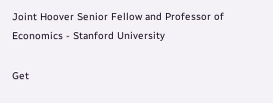Joint Hoover Senior Fellow and Professor of Economics - Stanford University

Get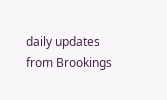daily updates from Brookings